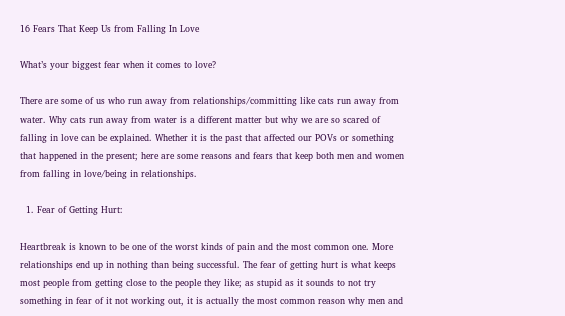16 Fears That Keep Us from Falling In Love

What’s your biggest fear when it comes to love?

There are some of us who run away from relationships/committing like cats run away from water. Why cats run away from water is a different matter but why we are so scared of falling in love can be explained. Whether it is the past that affected our POVs or something that happened in the present; here are some reasons and fears that keep both men and women from falling in love/being in relationships.

  1. Fear of Getting Hurt:

Heartbreak is known to be one of the worst kinds of pain and the most common one. More relationships end up in nothing than being successful. The fear of getting hurt is what keeps most people from getting close to the people they like; as stupid as it sounds to not try something in fear of it not working out, it is actually the most common reason why men and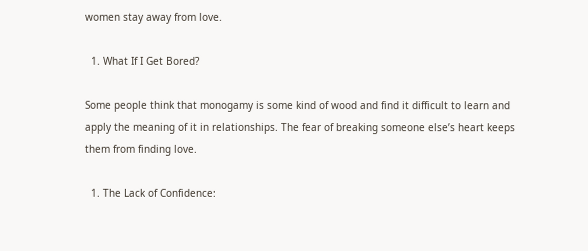women stay away from love.

  1. What If I Get Bored?

Some people think that monogamy is some kind of wood and find it difficult to learn and apply the meaning of it in relationships. The fear of breaking someone else’s heart keeps them from finding love.

  1. The Lack of Confidence: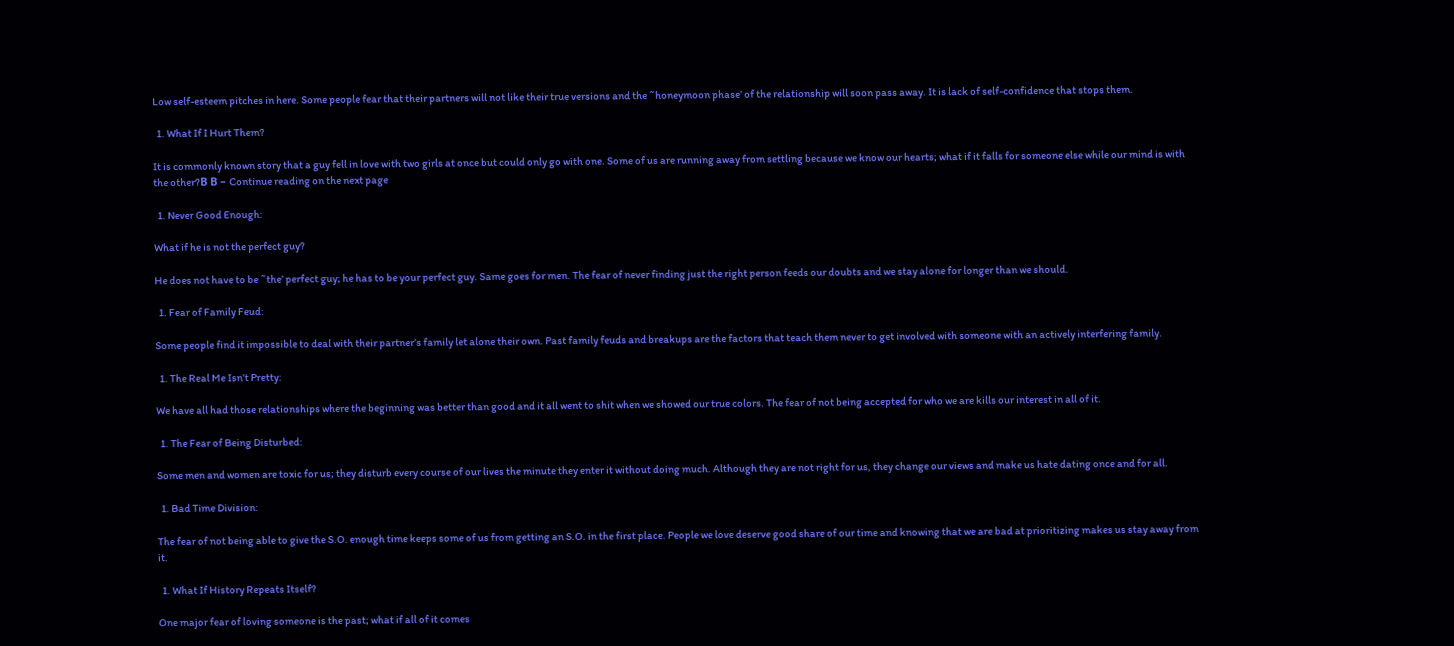Low self-esteem pitches in here. Some people fear that their partners will not like their true versions and the ˜honeymoon phase’ of the relationship will soon pass away. It is lack of self-confidence that stops them.

  1. What If I Hurt Them?

It is commonly known story that a guy fell in love with two girls at once but could only go with one. Some of us are running away from settling because we know our hearts; what if it falls for someone else while our mind is with the other?В В – Continue reading on the next page

  1. Never Good Enough:

What if he is not the perfect guy?

He does not have to be ˜the’ perfect guy; he has to be your perfect guy. Same goes for men. The fear of never finding just the right person feeds our doubts and we stay alone for longer than we should.

  1. Fear of Family Feud:

Some people find it impossible to deal with their partner’s family let alone their own. Past family feuds and breakups are the factors that teach them never to get involved with someone with an actively interfering family.

  1. The Real Me Isn’t Pretty:

We have all had those relationships where the beginning was better than good and it all went to shit when we showed our true colors. The fear of not being accepted for who we are kills our interest in all of it.

  1. The Fear of Being Disturbed:

Some men and women are toxic for us; they disturb every course of our lives the minute they enter it without doing much. Although they are not right for us, they change our views and make us hate dating once and for all.

  1. Bad Time Division:

The fear of not being able to give the S.O. enough time keeps some of us from getting an S.O. in the first place. People we love deserve good share of our time and knowing that we are bad at prioritizing makes us stay away from it.

  1. What If History Repeats Itself?

One major fear of loving someone is the past; what if all of it comes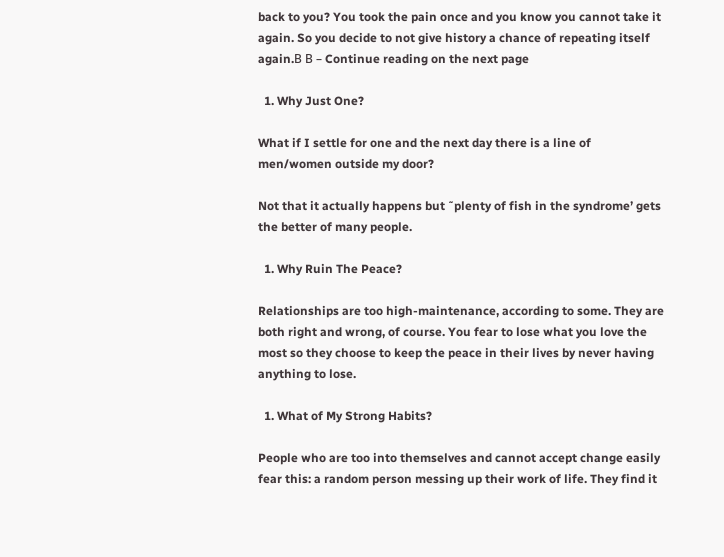back to you? You took the pain once and you know you cannot take it again. So you decide to not give history a chance of repeating itself again.В В – Continue reading on the next page

  1. Why Just One?

What if I settle for one and the next day there is a line of men/women outside my door?

Not that it actually happens but ˜plenty of fish in the syndrome’ gets the better of many people.

  1. Why Ruin The Peace?

Relationships are too high-maintenance, according to some. They are both right and wrong, of course. You fear to lose what you love the most so they choose to keep the peace in their lives by never having anything to lose.

  1. What of My Strong Habits?

People who are too into themselves and cannot accept change easily fear this: a random person messing up their work of life. They find it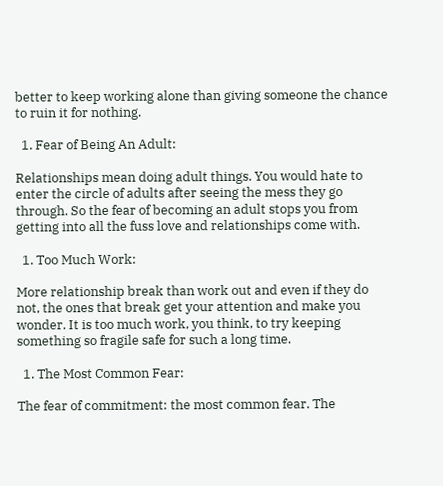better to keep working alone than giving someone the chance to ruin it for nothing.

  1. Fear of Being An Adult:

Relationships mean doing adult things. You would hate to enter the circle of adults after seeing the mess they go through. So the fear of becoming an adult stops you from getting into all the fuss love and relationships come with.

  1. Too Much Work:

More relationship break than work out and even if they do not, the ones that break get your attention and make you wonder. It is too much work, you think, to try keeping something so fragile safe for such a long time.

  1. The Most Common Fear:

The fear of commitment: the most common fear. The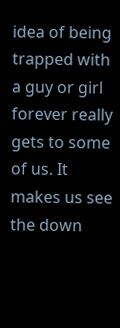idea of being trapped with a guy or girl forever really gets to some of us. It makes us see the down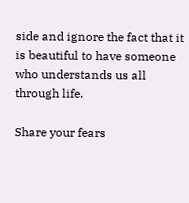side and ignore the fact that it is beautiful to have someone who understands us all through life.

Share your fears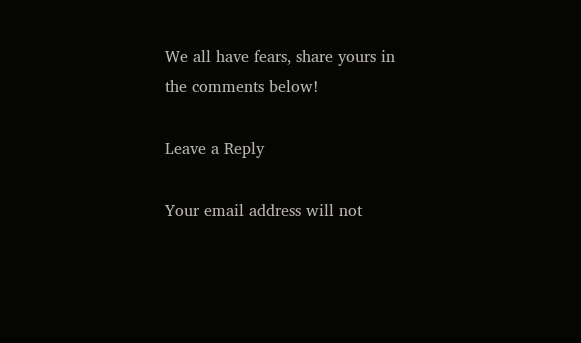We all have fears, share yours in the comments below!

Leave a Reply

Your email address will not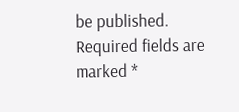be published. Required fields are marked *